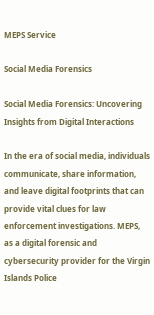MEPS Service

Social Media Forensics

Social Media Forensics: Uncovering Insights from Digital Interactions

In the era of social media, individuals communicate, share information, and leave digital footprints that can provide vital clues for law enforcement investigations. MEPS, as a digital forensic and cybersecurity provider for the Virgin Islands Police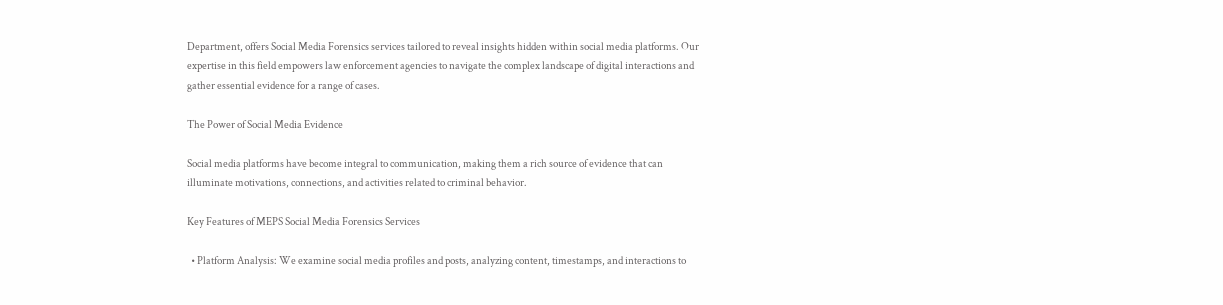Department, offers Social Media Forensics services tailored to reveal insights hidden within social media platforms. Our expertise in this field empowers law enforcement agencies to navigate the complex landscape of digital interactions and gather essential evidence for a range of cases.

The Power of Social Media Evidence

Social media platforms have become integral to communication, making them a rich source of evidence that can illuminate motivations, connections, and activities related to criminal behavior.

Key Features of MEPS Social Media Forensics Services

  • Platform Analysis: We examine social media profiles and posts, analyzing content, timestamps, and interactions to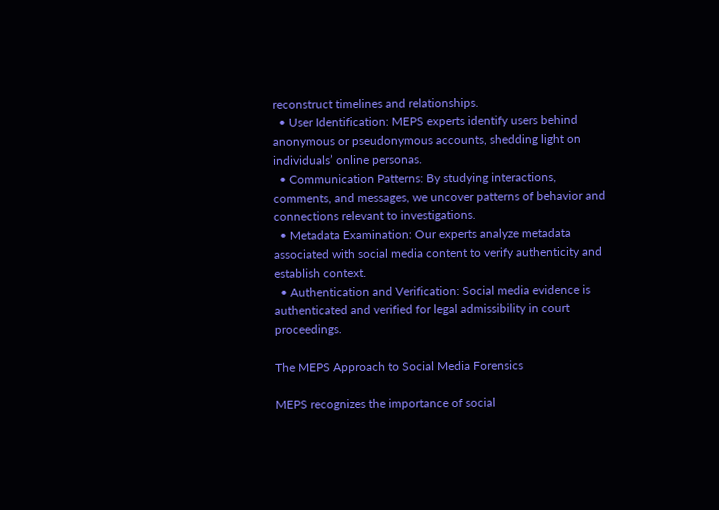reconstruct timelines and relationships.
  • User Identification: MEPS experts identify users behind anonymous or pseudonymous accounts, shedding light on individuals’ online personas.
  • Communication Patterns: By studying interactions, comments, and messages, we uncover patterns of behavior and connections relevant to investigations.
  • Metadata Examination: Our experts analyze metadata associated with social media content to verify authenticity and establish context.
  • Authentication and Verification: Social media evidence is authenticated and verified for legal admissibility in court proceedings.

The MEPS Approach to Social Media Forensics

MEPS recognizes the importance of social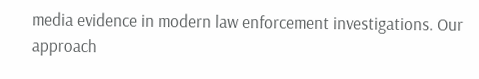media evidence in modern law enforcement investigations. Our approach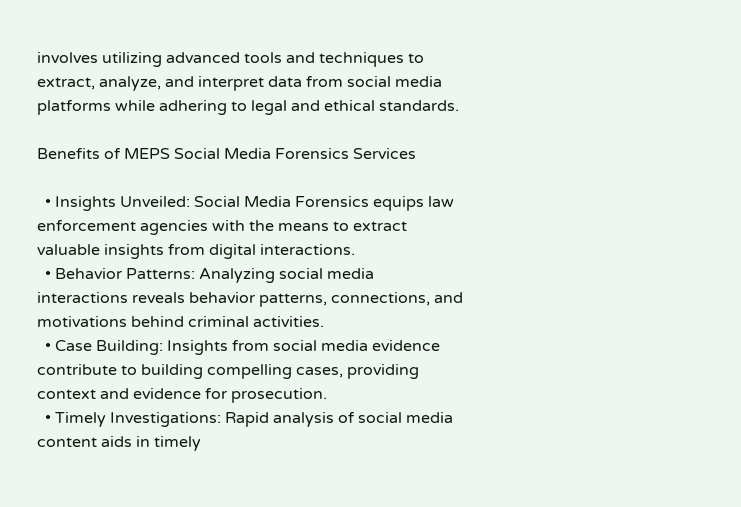involves utilizing advanced tools and techniques to extract, analyze, and interpret data from social media platforms while adhering to legal and ethical standards.

Benefits of MEPS Social Media Forensics Services

  • Insights Unveiled: Social Media Forensics equips law enforcement agencies with the means to extract valuable insights from digital interactions.
  • Behavior Patterns: Analyzing social media interactions reveals behavior patterns, connections, and motivations behind criminal activities.
  • Case Building: Insights from social media evidence contribute to building compelling cases, providing context and evidence for prosecution.
  • Timely Investigations: Rapid analysis of social media content aids in timely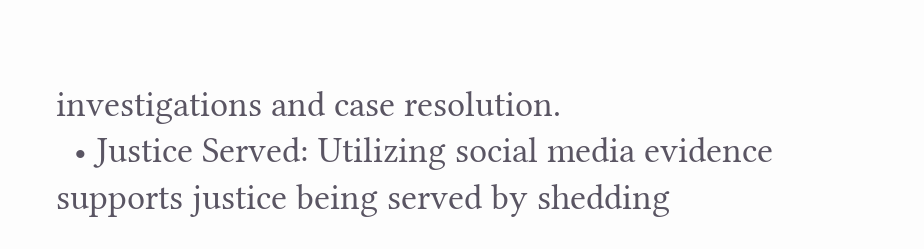investigations and case resolution.
  • Justice Served: Utilizing social media evidence supports justice being served by shedding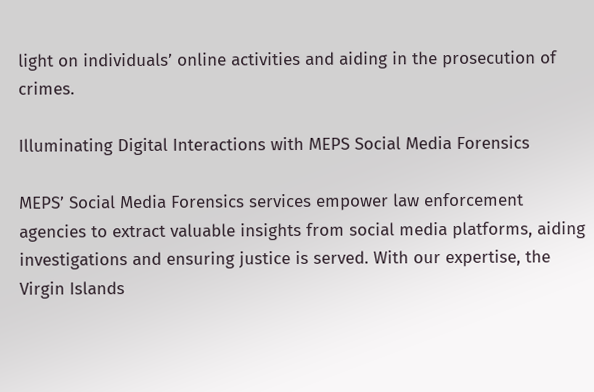light on individuals’ online activities and aiding in the prosecution of crimes.

Illuminating Digital Interactions with MEPS Social Media Forensics

MEPS’ Social Media Forensics services empower law enforcement agencies to extract valuable insights from social media platforms, aiding investigations and ensuring justice is served. With our expertise, the Virgin Islands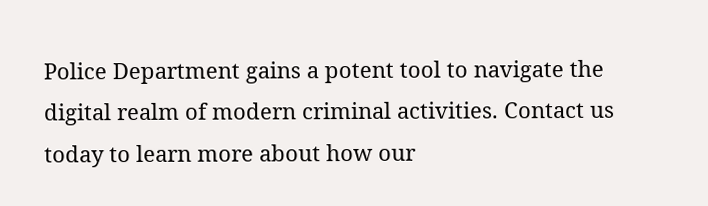Police Department gains a potent tool to navigate the digital realm of modern criminal activities. Contact us today to learn more about how our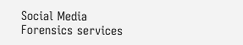Social Media Forensics services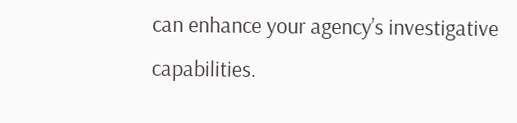can enhance your agency’s investigative capabilities.